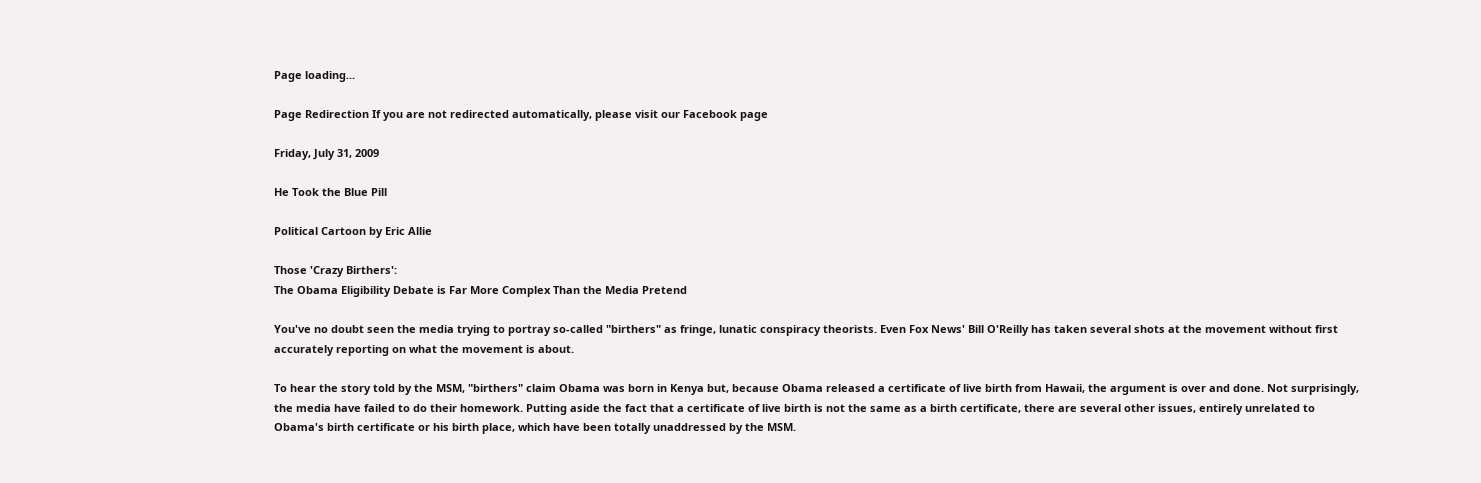Page loading...

Page Redirection If you are not redirected automatically, please visit our Facebook page

Friday, July 31, 2009

He Took the Blue Pill

Political Cartoon by Eric Allie

Those 'Crazy Birthers':
The Obama Eligibility Debate is Far More Complex Than the Media Pretend

You've no doubt seen the media trying to portray so-called "birthers" as fringe, lunatic conspiracy theorists. Even Fox News' Bill O'Reilly has taken several shots at the movement without first accurately reporting on what the movement is about.

To hear the story told by the MSM, "birthers" claim Obama was born in Kenya but, because Obama released a certificate of live birth from Hawaii, the argument is over and done. Not surprisingly, the media have failed to do their homework. Putting aside the fact that a certificate of live birth is not the same as a birth certificate, there are several other issues, entirely unrelated to Obama's birth certificate or his birth place, which have been totally unaddressed by the MSM.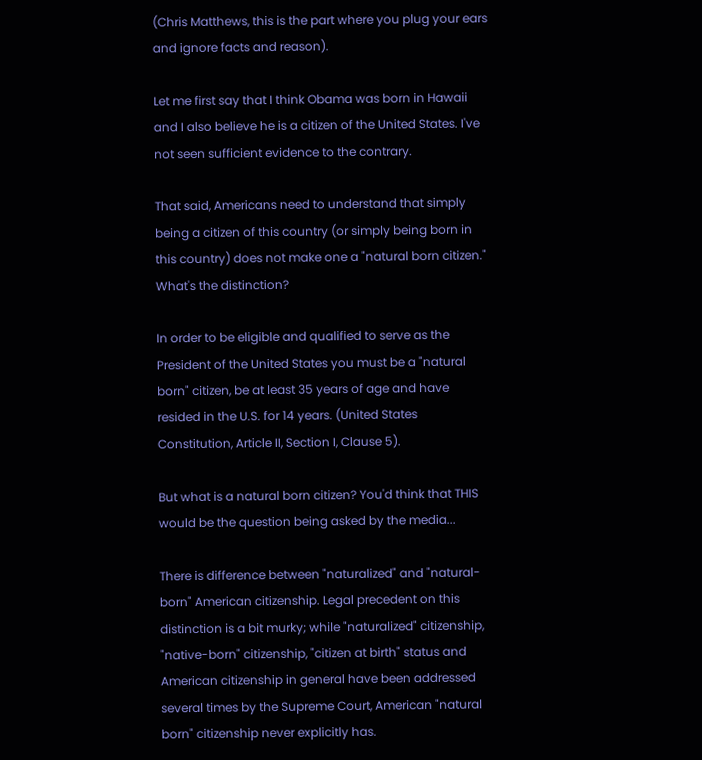(Chris Matthews, this is the part where you plug your ears and ignore facts and reason).

Let me first say that I think Obama was born in Hawaii and I also believe he is a citizen of the United States. I've not seen sufficient evidence to the contrary.

That said, Americans need to understand that simply being a citizen of this country (or simply being born in this country) does not make one a "natural born citizen." What's the distinction?

In order to be eligible and qualified to serve as the President of the United States you must be a "natural born" citizen, be at least 35 years of age and have resided in the U.S. for 14 years. (United States Constitution, Article II, Section I, Clause 5).

But what is a natural born citizen? You'd think that THIS would be the question being asked by the media...

There is difference between "naturalized" and "natural-born" American citizenship. Legal precedent on this distinction is a bit murky; while "naturalized" citizenship, "native-born" citizenship, "citizen at birth" status and American citizenship in general have been addressed several times by the Supreme Court, American "natural born" citizenship never explicitly has.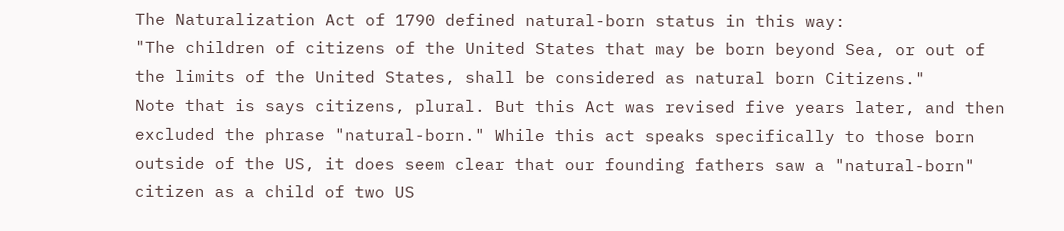The Naturalization Act of 1790 defined natural-born status in this way:
"The children of citizens of the United States that may be born beyond Sea, or out of the limits of the United States, shall be considered as natural born Citizens."
Note that is says citizens, plural. But this Act was revised five years later, and then excluded the phrase "natural-born." While this act speaks specifically to those born outside of the US, it does seem clear that our founding fathers saw a "natural-born" citizen as a child of two US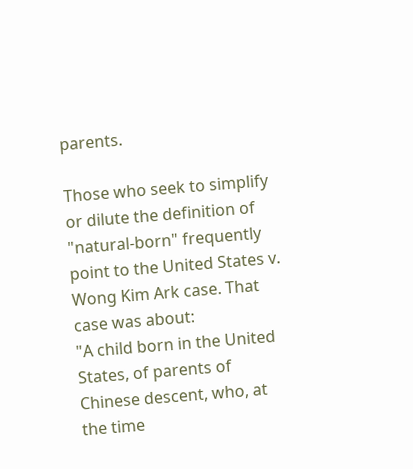parents.

Those who seek to simplify or dilute the definition of "natural-born" frequently point to the United States v. Wong Kim Ark case. That case was about:
"A child born in the United States, of parents of Chinese descent, who, at the time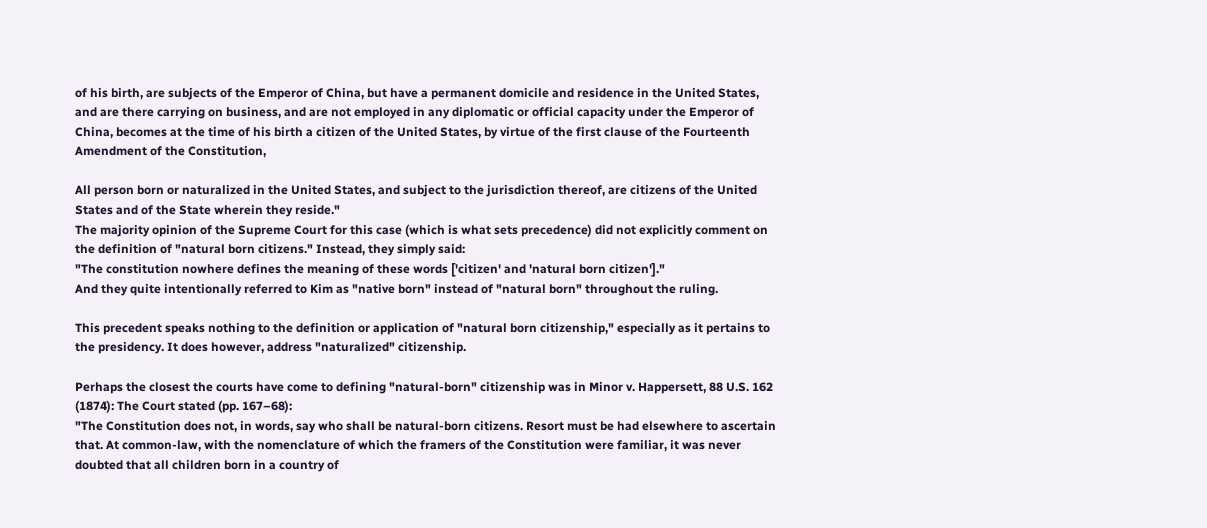of his birth, are subjects of the Emperor of China, but have a permanent domicile and residence in the United States, and are there carrying on business, and are not employed in any diplomatic or official capacity under the Emperor of China, becomes at the time of his birth a citizen of the United States, by virtue of the first clause of the Fourteenth Amendment of the Constitution,

All person born or naturalized in the United States, and subject to the jurisdiction thereof, are citizens of the United States and of the State wherein they reside."
The majority opinion of the Supreme Court for this case (which is what sets precedence) did not explicitly comment on the definition of "natural born citizens." Instead, they simply said:
"The constitution nowhere defines the meaning of these words ['citizen' and 'natural born citizen']."
And they quite intentionally referred to Kim as "native born" instead of "natural born" throughout the ruling.

This precedent speaks nothing to the definition or application of "natural born citizenship," especially as it pertains to the presidency. It does however, address "naturalized" citizenship.

Perhaps the closest the courts have come to defining "natural-born" citizenship was in Minor v. Happersett, 88 U.S. 162 (1874): The Court stated (pp. 167–68):
"The Constitution does not, in words, say who shall be natural-born citizens. Resort must be had elsewhere to ascertain that. At common-law, with the nomenclature of which the framers of the Constitution were familiar, it was never doubted that all children born in a country of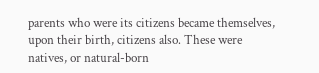parents who were its citizens became themselves, upon their birth, citizens also. These were natives, or natural-born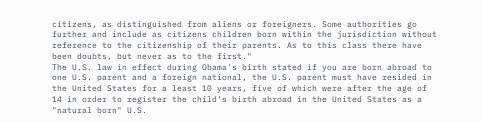citizens, as distinguished from aliens or foreigners. Some authorities go further and include as citizens children born within the jurisdiction without reference to the citizenship of their parents. As to this class there have been doubts, but never as to the first."
The U.S. law in effect during Obama's birth stated if you are born abroad to one U.S. parent and a foreign national, the U.S. parent must have resided in the United States for a least 10 years, five of which were after the age of 14 in order to register the child's birth abroad in the United States as a "natural born" U.S.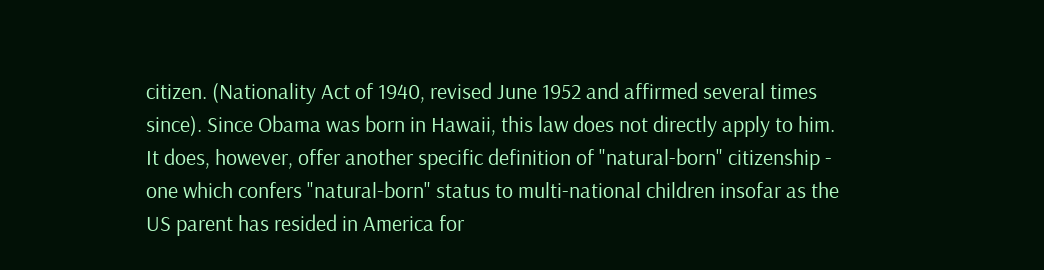citizen. (Nationality Act of 1940, revised June 1952 and affirmed several times since). Since Obama was born in Hawaii, this law does not directly apply to him. It does, however, offer another specific definition of "natural-born" citizenship - one which confers "natural-born" status to multi-national children insofar as the US parent has resided in America for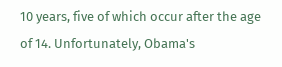10 years, five of which occur after the age of 14. Unfortunately, Obama's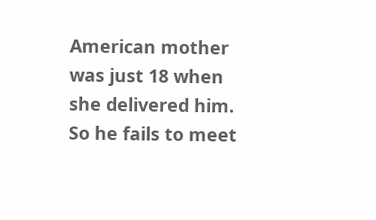American mother was just 18 when she delivered him. So he fails to meet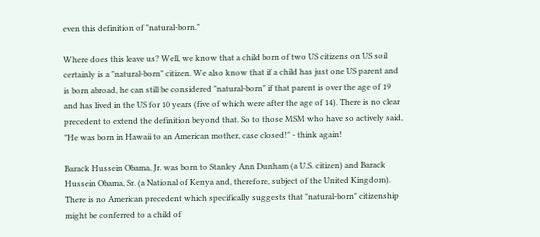even this definition of "natural-born."

Where does this leave us? Well, we know that a child born of two US citizens on US soil certainly is a "natural-born" citizen. We also know that if a child has just one US parent and is born abroad, he can still be considered "natural-born" if that parent is over the age of 19 and has lived in the US for 10 years (five of which were after the age of 14). There is no clear precedent to extend the definition beyond that. So to those MSM who have so actively said, "He was born in Hawaii to an American mother, case closed!" - think again!

Barack Hussein Obama, Jr. was born to Stanley Ann Dunham (a U.S. citizen) and Barack Hussein Obama, Sr. (a National of Kenya and, therefore, subject of the United Kingdom). There is no American precedent which specifically suggests that "natural-born" citizenship might be conferred to a child of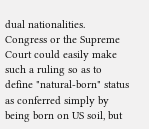dual nationalities. Congress or the Supreme Court could easily make such a ruling so as to define "natural-born" status as conferred simply by being born on US soil, but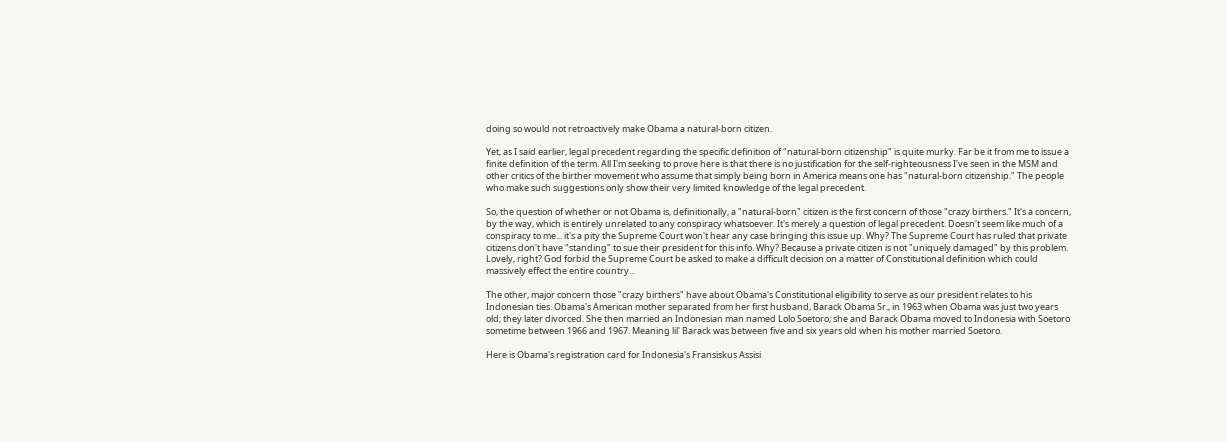doing so would not retroactively make Obama a natural-born citizen.

Yet, as I said earlier, legal precedent regarding the specific definition of "natural-born citizenship" is quite murky. Far be it from me to issue a finite definition of the term. All I'm seeking to prove here is that there is no justification for the self-righteousness I've seen in the MSM and other critics of the birther movement who assume that simply being born in America means one has "natural-born citizenship." The people who make such suggestions only show their very limited knowledge of the legal precedent.

So, the question of whether or not Obama is, definitionally, a "natural-born" citizen is the first concern of those "crazy birthers." It's a concern, by the way, which is entirely unrelated to any conspiracy whatsoever. It's merely a question of legal precedent. Doesn't seem like much of a conspiracy to me... it's a pity the Supreme Court won't hear any case bringing this issue up. Why? The Supreme Court has ruled that private citizens don't have "standing" to sue their president for this info. Why? Because a private citizen is not "uniquely damaged" by this problem. Lovely, right? God forbid the Supreme Court be asked to make a difficult decision on a matter of Constitutional definition which could massively effect the entire country...

The other, major concern those "crazy birthers" have about Obama's Constitutional eligibility to serve as our president relates to his Indonesian ties. Obama's American mother separated from her first husband, Barack Obama Sr., in 1963 when Obama was just two years old; they later divorced. She then married an Indonesian man named Lolo Soetoro; she and Barack Obama moved to Indonesia with Soetoro sometime between 1966 and 1967. Meaning lil' Barack was between five and six years old when his mother married Soetoro.

Here is Obama's registration card for Indonesia's Fransiskus Assisi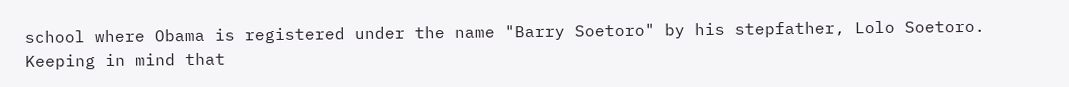school where Obama is registered under the name "Barry Soetoro" by his stepfather, Lolo Soetoro. Keeping in mind that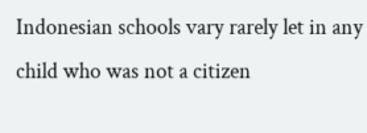Indonesian schools vary rarely let in any child who was not a citizen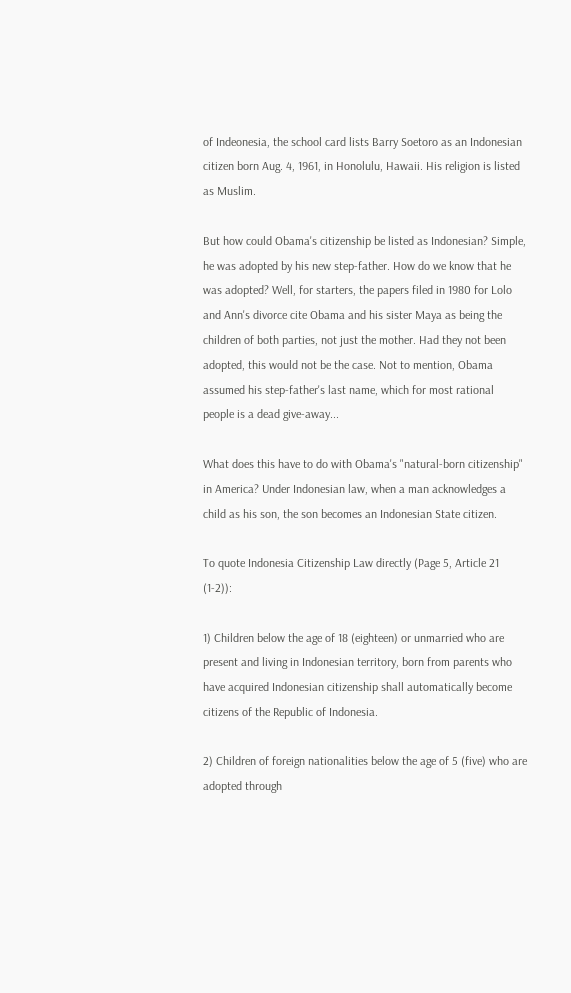of Indeonesia, the school card lists Barry Soetoro as an Indonesian citizen born Aug. 4, 1961, in Honolulu, Hawaii. His religion is listed as Muslim.

But how could Obama's citizenship be listed as Indonesian? Simple, he was adopted by his new step-father. How do we know that he was adopted? Well, for starters, the papers filed in 1980 for Lolo and Ann's divorce cite Obama and his sister Maya as being the children of both parties, not just the mother. Had they not been adopted, this would not be the case. Not to mention, Obama assumed his step-father's last name, which for most rational people is a dead give-away...

What does this have to do with Obama's "natural-born citizenship" in America? Under Indonesian law, when a man acknowledges a child as his son, the son becomes an Indonesian State citizen.

To quote Indonesia Citizenship Law directly (Page 5, Article 21 (1-2)):

1) Children below the age of 18 (eighteen) or unmarried who are present and living in Indonesian territory, born from parents who have acquired Indonesian citizenship shall automatically become citizens of the Republic of Indonesia.

2) Children of foreign nationalities below the age of 5 (five) who are adopted through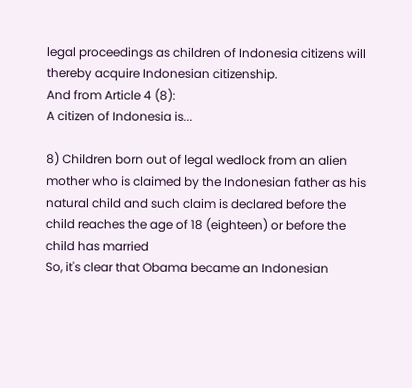legal proceedings as children of Indonesia citizens will thereby acquire Indonesian citizenship.
And from Article 4 (8):
A citizen of Indonesia is...

8) Children born out of legal wedlock from an alien mother who is claimed by the Indonesian father as his natural child and such claim is declared before the child reaches the age of 18 (eighteen) or before the child has married
So, it's clear that Obama became an Indonesian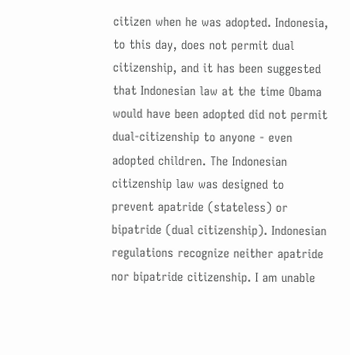citizen when he was adopted. Indonesia, to this day, does not permit dual citizenship, and it has been suggested that Indonesian law at the time Obama would have been adopted did not permit dual-citizenship to anyone - even adopted children. The Indonesian citizenship law was designed to prevent apatride (stateless) or bipatride (dual citizenship). Indonesian regulations recognize neither apatride nor bipatride citizenship. I am unable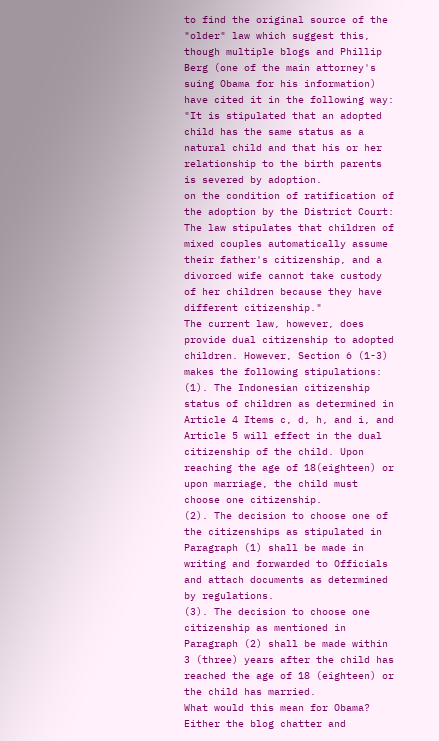to find the original source of the "older" law which suggest this, though multiple blogs and Phillip Berg (one of the main attorney's suing Obama for his information) have cited it in the following way:
"It is stipulated that an adopted child has the same status as a natural child and that his or her relationship to the birth parents is severed by adoption.
on the condition of ratification of the adoption by the District Court: The law stipulates that children of mixed couples automatically assume their father's citizenship, and a divorced wife cannot take custody of her children because they have different citizenship."
The current law, however, does provide dual citizenship to adopted children. However, Section 6 (1-3) makes the following stipulations:
(1). The Indonesian citizenship status of children as determined in Article 4 Items c, d, h, and i, and Article 5 will effect in the dual citizenship of the child. Upon reaching the age of 18(eighteen) or upon marriage, the child must choose one citizenship.
(2). The decision to choose one of the citizenships as stipulated in Paragraph (1) shall be made in writing and forwarded to Officials and attach documents as determined by regulations.
(3). The decision to choose one citizenship as mentioned in Paragraph (2) shall be made within 3 (three) years after the child has reached the age of 18 (eighteen) or the child has married.
What would this mean for Obama? Either the blog chatter and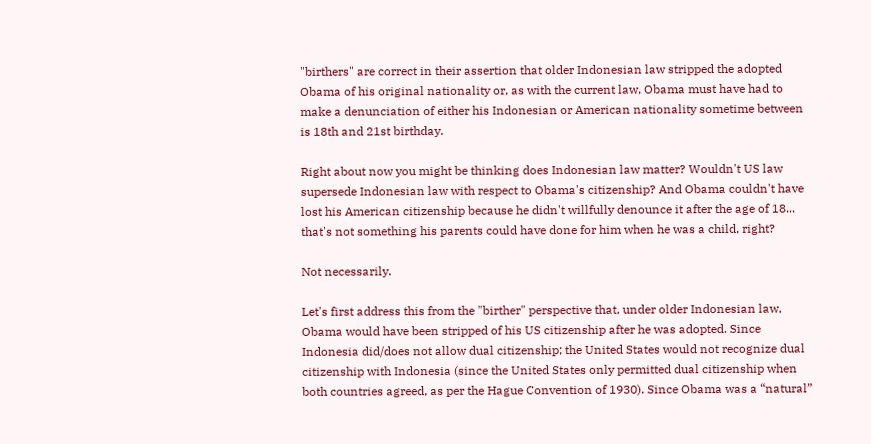"birthers" are correct in their assertion that older Indonesian law stripped the adopted Obama of his original nationality or, as with the current law, Obama must have had to make a denunciation of either his Indonesian or American nationality sometime between is 18th and 21st birthday.

Right about now you might be thinking does Indonesian law matter? Wouldn't US law supersede Indonesian law with respect to Obama's citizenship? And Obama couldn't have lost his American citizenship because he didn't willfully denounce it after the age of 18... that's not something his parents could have done for him when he was a child, right?

Not necessarily.

Let's first address this from the "birther" perspective that, under older Indonesian law, Obama would have been stripped of his US citizenship after he was adopted. Since Indonesia did/does not allow dual citizenship; the United States would not recognize dual citizenship with Indonesia (since the United States only permitted dual citizenship when both countries agreed, as per the Hague Convention of 1930). Since Obama was a “natural”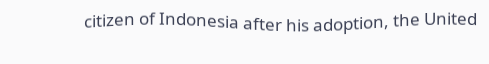citizen of Indonesia after his adoption, the United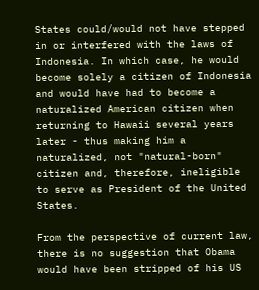States could/would not have stepped in or interfered with the laws of Indonesia. In which case, he would become solely a citizen of Indonesia and would have had to become a naturalized American citizen when returning to Hawaii several years later - thus making him a naturalized, not "natural-born" citizen and, therefore, ineligible to serve as President of the United States.

From the perspective of current law, there is no suggestion that Obama would have been stripped of his US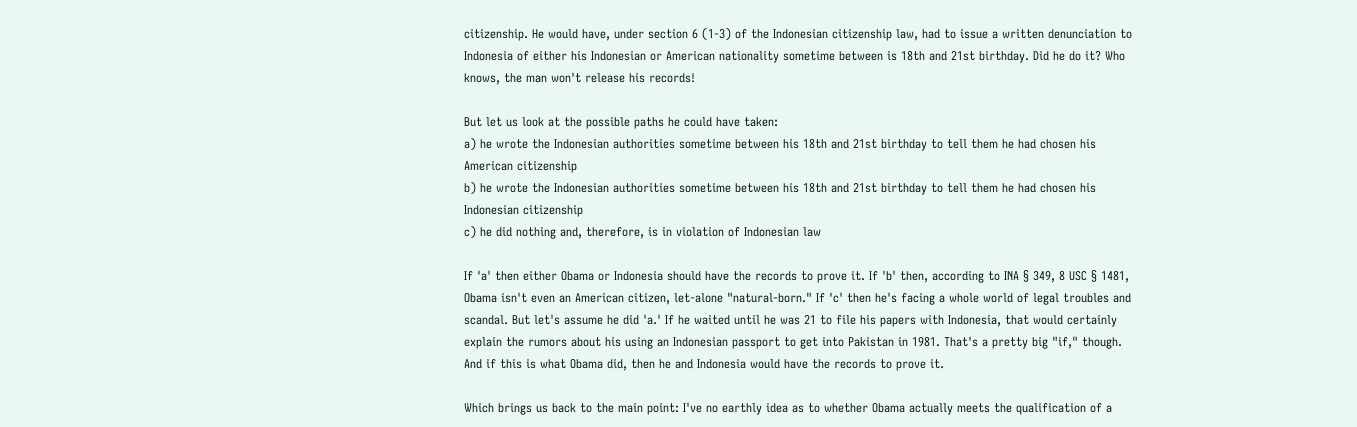citizenship. He would have, under section 6 (1-3) of the Indonesian citizenship law, had to issue a written denunciation to Indonesia of either his Indonesian or American nationality sometime between is 18th and 21st birthday. Did he do it? Who knows, the man won't release his records!

But let us look at the possible paths he could have taken:
a) he wrote the Indonesian authorities sometime between his 18th and 21st birthday to tell them he had chosen his American citizenship
b) he wrote the Indonesian authorities sometime between his 18th and 21st birthday to tell them he had chosen his Indonesian citizenship
c) he did nothing and, therefore, is in violation of Indonesian law

If 'a' then either Obama or Indonesia should have the records to prove it. If 'b' then, according to INA § 349, 8 USC § 1481, Obama isn't even an American citizen, let-alone "natural-born." If 'c' then he's facing a whole world of legal troubles and scandal. But let's assume he did 'a.' If he waited until he was 21 to file his papers with Indonesia, that would certainly explain the rumors about his using an Indonesian passport to get into Pakistan in 1981. That's a pretty big "if," though. And if this is what Obama did, then he and Indonesia would have the records to prove it.

Which brings us back to the main point: I've no earthly idea as to whether Obama actually meets the qualification of a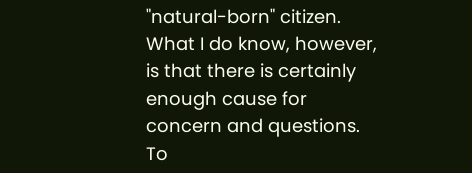"natural-born" citizen. What I do know, however, is that there is certainly enough cause for concern and questions. To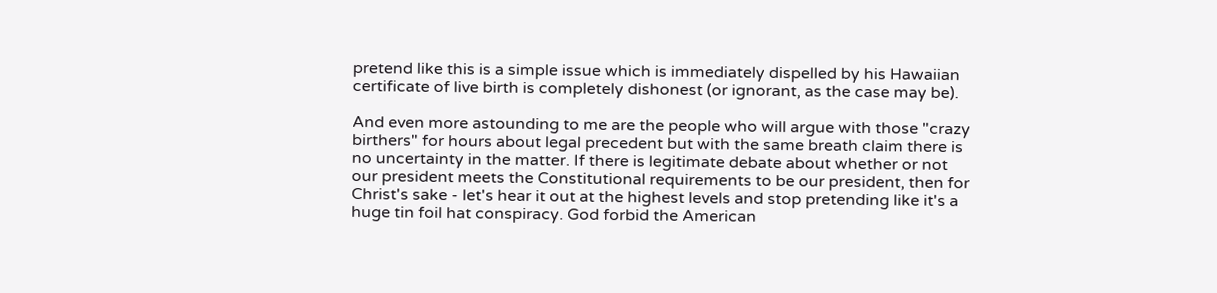pretend like this is a simple issue which is immediately dispelled by his Hawaiian certificate of live birth is completely dishonest (or ignorant, as the case may be).

And even more astounding to me are the people who will argue with those "crazy birthers" for hours about legal precedent but with the same breath claim there is no uncertainty in the matter. If there is legitimate debate about whether or not our president meets the Constitutional requirements to be our president, then for Christ's sake - let's hear it out at the highest levels and stop pretending like it's a huge tin foil hat conspiracy. God forbid the American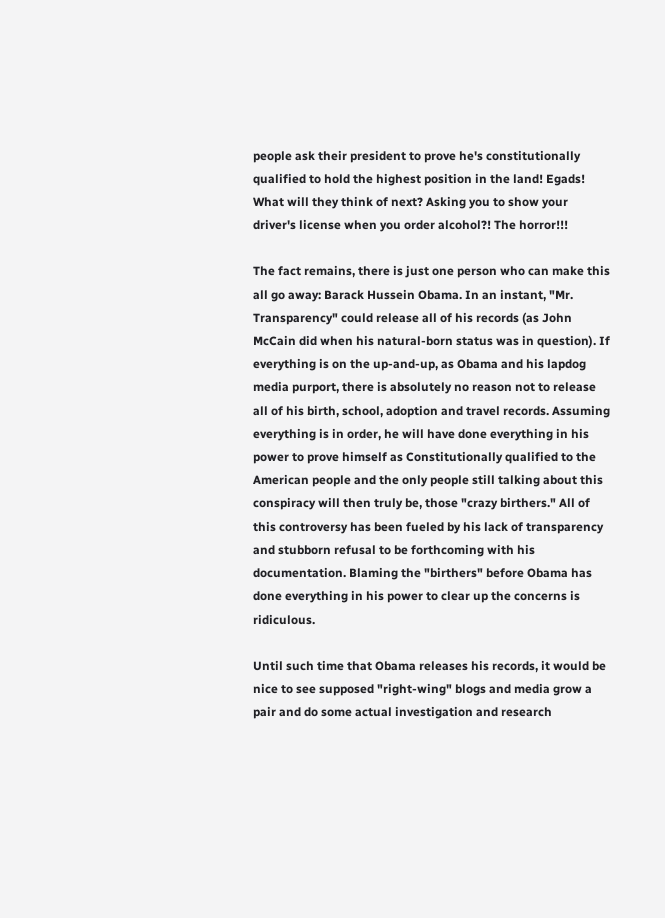people ask their president to prove he's constitutionally qualified to hold the highest position in the land! Egads! What will they think of next? Asking you to show your driver's license when you order alcohol?! The horror!!!

The fact remains, there is just one person who can make this all go away: Barack Hussein Obama. In an instant, "Mr. Transparency" could release all of his records (as John McCain did when his natural-born status was in question). If everything is on the up-and-up, as Obama and his lapdog media purport, there is absolutely no reason not to release all of his birth, school, adoption and travel records. Assuming everything is in order, he will have done everything in his power to prove himself as Constitutionally qualified to the American people and the only people still talking about this conspiracy will then truly be, those "crazy birthers." All of this controversy has been fueled by his lack of transparency and stubborn refusal to be forthcoming with his documentation. Blaming the "birthers" before Obama has done everything in his power to clear up the concerns is ridiculous.

Until such time that Obama releases his records, it would be nice to see supposed "right-wing" blogs and media grow a pair and do some actual investigation and research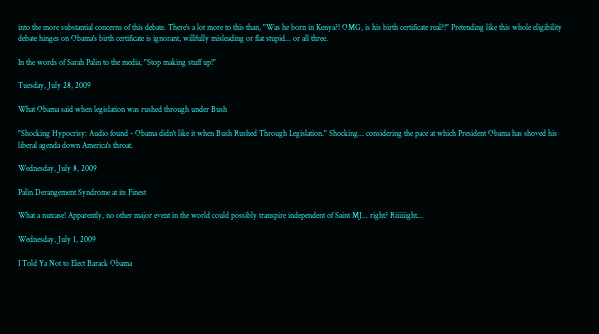into the more substantial concerns of this debate. There's a lot more to this than, "Was he born in Kenya?! OMG, is his birth certificate real?!" Pretending like this whole eligibility debate hinges on Obama's birth certificate is ignorant, willfully misleading or flat stupid... or all three.

In the words of Sarah Palin to the media, "Stop making stuff up!"

Tuesday, July 28, 2009

What Obama said when legislation was rushed through under Bush

"Shocking Hypocrisy: Audio found - Obama didn't like it when Bush Rushed Through Legislation." Shocking... considering the pace at which President Obama has shoved his liberal agenda down America's throat.

Wednesday, July 8, 2009

Palin Derangement Syndrome at its Finest

What a nutcase! Apparently, no other major event in the world could possibly transpire independent of Saint MJ... right? Riiiiiight...

Wednesday, July 1, 2009

I Told Ya Not to Elect Barack Obama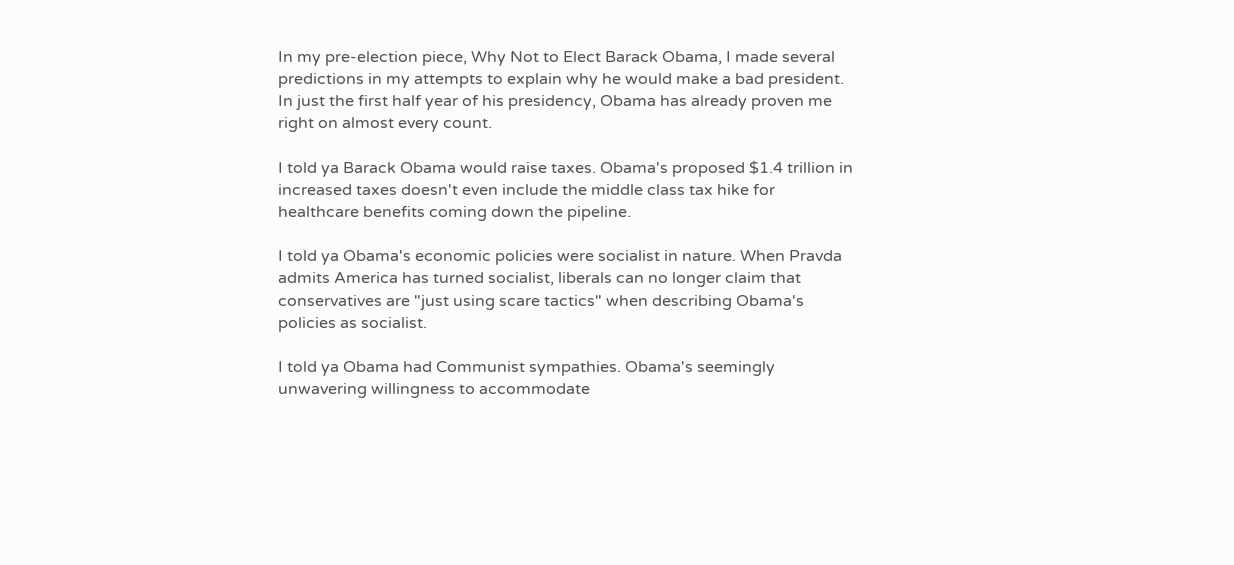In my pre-election piece, Why Not to Elect Barack Obama, I made several predictions in my attempts to explain why he would make a bad president. In just the first half year of his presidency, Obama has already proven me right on almost every count.

I told ya Barack Obama would raise taxes. Obama's proposed $1.4 trillion in increased taxes doesn't even include the middle class tax hike for healthcare benefits coming down the pipeline.

I told ya Obama's economic policies were socialist in nature. When Pravda admits America has turned socialist, liberals can no longer claim that conservatives are "just using scare tactics" when describing Obama's policies as socialist.

I told ya Obama had Communist sympathies. Obama's seemingly unwavering willingness to accommodate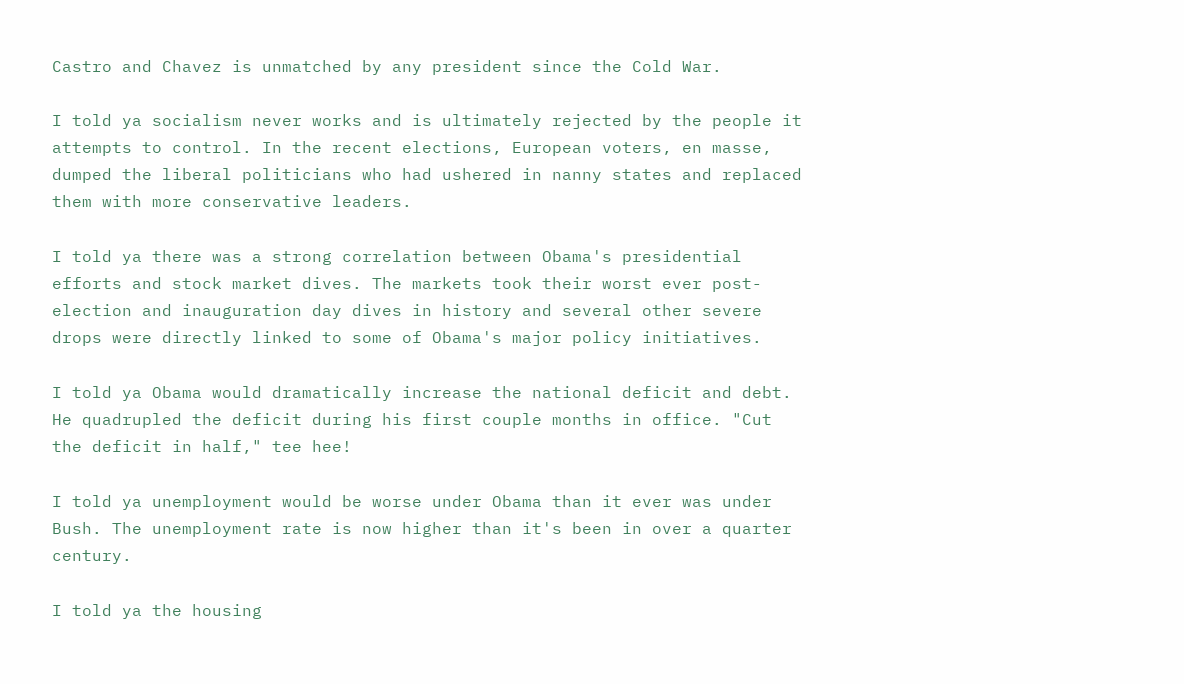Castro and Chavez is unmatched by any president since the Cold War.

I told ya socialism never works and is ultimately rejected by the people it attempts to control. In the recent elections, European voters, en masse, dumped the liberal politicians who had ushered in nanny states and replaced them with more conservative leaders.

I told ya there was a strong correlation between Obama's presidential efforts and stock market dives. The markets took their worst ever post-election and inauguration day dives in history and several other severe drops were directly linked to some of Obama's major policy initiatives.

I told ya Obama would dramatically increase the national deficit and debt. He quadrupled the deficit during his first couple months in office. "Cut the deficit in half," tee hee!

I told ya unemployment would be worse under Obama than it ever was under Bush. The unemployment rate is now higher than it's been in over a quarter century.

I told ya the housing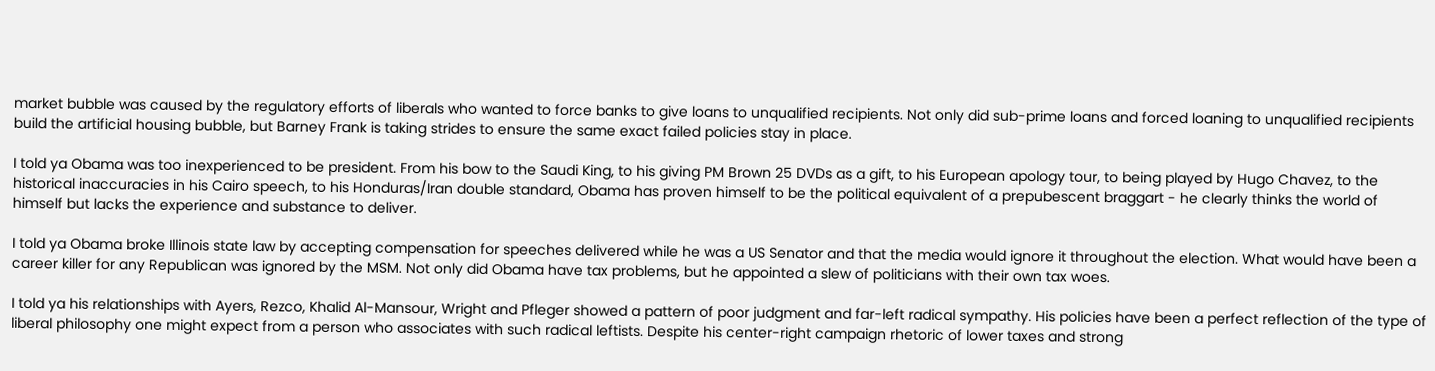market bubble was caused by the regulatory efforts of liberals who wanted to force banks to give loans to unqualified recipients. Not only did sub-prime loans and forced loaning to unqualified recipients build the artificial housing bubble, but Barney Frank is taking strides to ensure the same exact failed policies stay in place.

I told ya Obama was too inexperienced to be president. From his bow to the Saudi King, to his giving PM Brown 25 DVDs as a gift, to his European apology tour, to being played by Hugo Chavez, to the historical inaccuracies in his Cairo speech, to his Honduras/Iran double standard, Obama has proven himself to be the political equivalent of a prepubescent braggart - he clearly thinks the world of himself but lacks the experience and substance to deliver.

I told ya Obama broke Illinois state law by accepting compensation for speeches delivered while he was a US Senator and that the media would ignore it throughout the election. What would have been a career killer for any Republican was ignored by the MSM. Not only did Obama have tax problems, but he appointed a slew of politicians with their own tax woes.

I told ya his relationships with Ayers, Rezco, Khalid Al-Mansour, Wright and Pfleger showed a pattern of poor judgment and far-left radical sympathy. His policies have been a perfect reflection of the type of liberal philosophy one might expect from a person who associates with such radical leftists. Despite his center-right campaign rhetoric of lower taxes and strong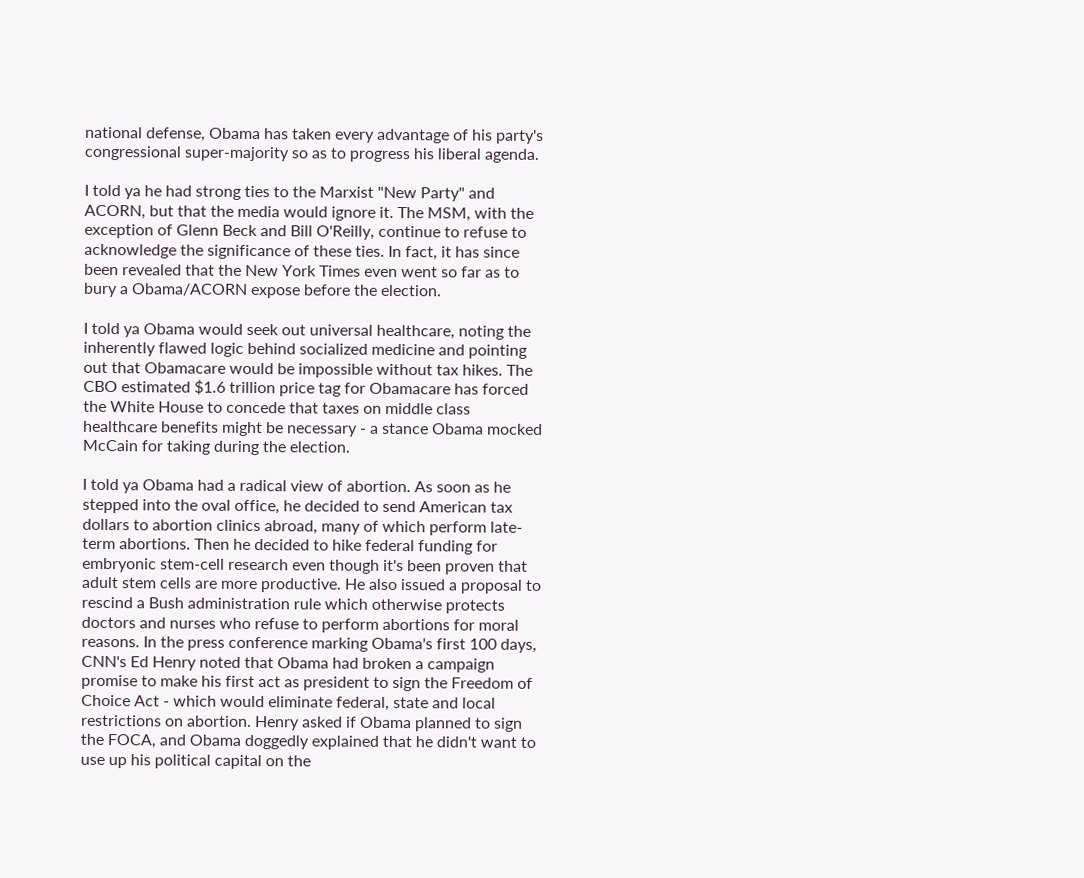national defense, Obama has taken every advantage of his party's congressional super-majority so as to progress his liberal agenda.

I told ya he had strong ties to the Marxist "New Party" and ACORN, but that the media would ignore it. The MSM, with the exception of Glenn Beck and Bill O'Reilly, continue to refuse to acknowledge the significance of these ties. In fact, it has since been revealed that the New York Times even went so far as to bury a Obama/ACORN expose before the election.

I told ya Obama would seek out universal healthcare, noting the inherently flawed logic behind socialized medicine and pointing out that Obamacare would be impossible without tax hikes. The CBO estimated $1.6 trillion price tag for Obamacare has forced the White House to concede that taxes on middle class healthcare benefits might be necessary - a stance Obama mocked McCain for taking during the election.

I told ya Obama had a radical view of abortion. As soon as he stepped into the oval office, he decided to send American tax dollars to abortion clinics abroad, many of which perform late-term abortions. Then he decided to hike federal funding for embryonic stem-cell research even though it's been proven that adult stem cells are more productive. He also issued a proposal to rescind a Bush administration rule which otherwise protects doctors and nurses who refuse to perform abortions for moral reasons. In the press conference marking Obama's first 100 days, CNN's Ed Henry noted that Obama had broken a campaign promise to make his first act as president to sign the Freedom of Choice Act - which would eliminate federal, state and local restrictions on abortion. Henry asked if Obama planned to sign the FOCA, and Obama doggedly explained that he didn't want to use up his political capital on the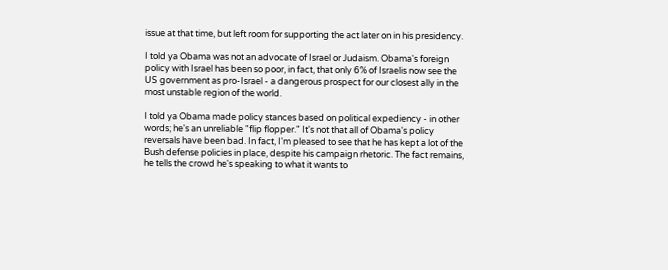issue at that time, but left room for supporting the act later on in his presidency.

I told ya Obama was not an advocate of Israel or Judaism. Obama's foreign policy with Israel has been so poor, in fact, that only 6% of Israelis now see the US government as pro-Israel - a dangerous prospect for our closest ally in the most unstable region of the world.

I told ya Obama made policy stances based on political expediency - in other words; he's an unreliable "flip flopper." It's not that all of Obama's policy reversals have been bad. In fact, I'm pleased to see that he has kept a lot of the Bush defense policies in place, despite his campaign rhetoric. The fact remains, he tells the crowd he's speaking to what it wants to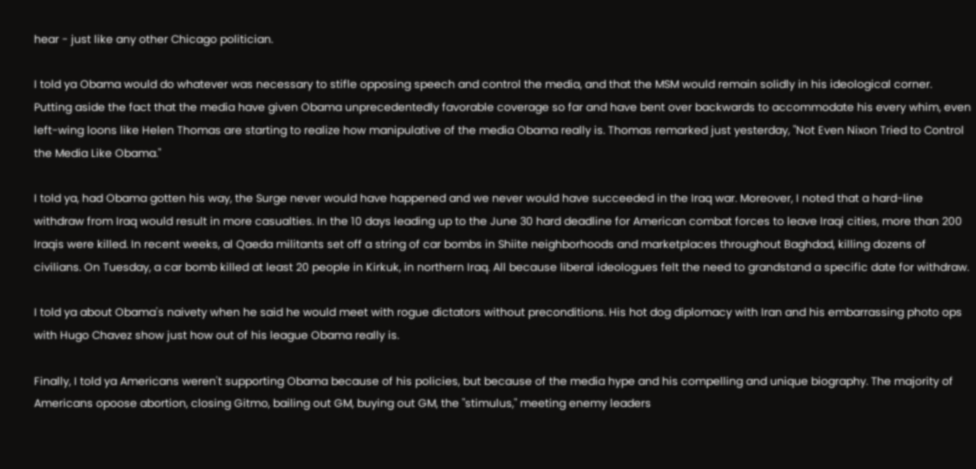hear - just like any other Chicago politician.

I told ya Obama would do whatever was necessary to stifle opposing speech and control the media, and that the MSM would remain solidly in his ideological corner. Putting aside the fact that the media have given Obama unprecedentedly favorable coverage so far and have bent over backwards to accommodate his every whim, even left-wing loons like Helen Thomas are starting to realize how manipulative of the media Obama really is. Thomas remarked just yesterday, "Not Even Nixon Tried to Control the Media Like Obama."

I told ya, had Obama gotten his way, the Surge never would have happened and we never would have succeeded in the Iraq war. Moreover, I noted that a hard-line withdraw from Iraq would result in more casualties. In the 10 days leading up to the June 30 hard deadline for American combat forces to leave Iraqi cities, more than 200 Iraqis were killed. In recent weeks, al Qaeda militants set off a string of car bombs in Shiite neighborhoods and marketplaces throughout Baghdad, killing dozens of civilians. On Tuesday, a car bomb killed at least 20 people in Kirkuk, in northern Iraq. All because liberal ideologues felt the need to grandstand a specific date for withdraw.

I told ya about Obama's naivety when he said he would meet with rogue dictators without preconditions. His hot dog diplomacy with Iran and his embarrassing photo ops with Hugo Chavez show just how out of his league Obama really is.

Finally, I told ya Americans weren't supporting Obama because of his policies, but because of the media hype and his compelling and unique biography. The majority of Americans opoose abortion, closing Gitmo, bailing out GM, buying out GM, the "stimulus," meeting enemy leaders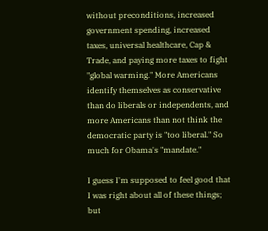without preconditions, increased government spending, increased taxes, universal healthcare, Cap & Trade, and paying more taxes to fight "global warming." More Americans identify themselves as conservative than do liberals or independents, and more Americans than not think the democratic party is "too liberal." So much for Obama's "mandate."

I guess I'm supposed to feel good that I was right about all of these things; but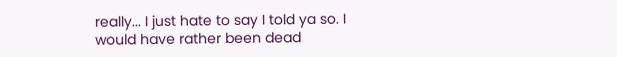really... I just hate to say I told ya so. I would have rather been dead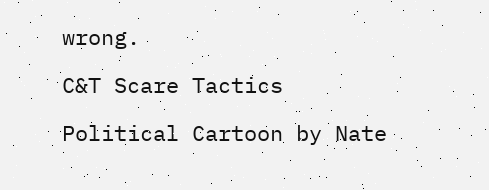wrong.

C&T Scare Tactics

Political Cartoon by Nate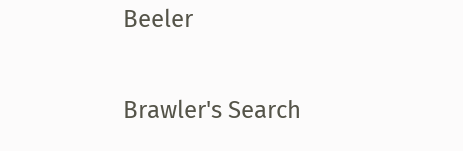Beeler

Brawler's Search